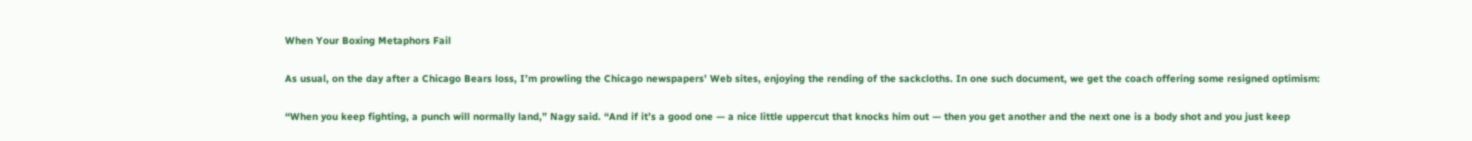When Your Boxing Metaphors Fail

As usual, on the day after a Chicago Bears loss, I’m prowling the Chicago newspapers’ Web sites, enjoying the rending of the sackcloths. In one such document, we get the coach offering some resigned optimism:

“When you keep fighting, a punch will normally land,” Nagy said. “And if it’s a good one — a nice little uppercut that knocks him out — then you get another and the next one is a body shot and you just keep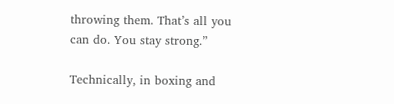throwing them. That’s all you can do. You stay strong.”

Technically, in boxing and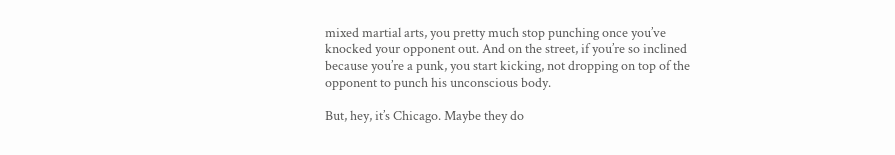mixed martial arts, you pretty much stop punching once you’ve knocked your opponent out. And on the street, if you’re so inclined because you’re a punk, you start kicking, not dropping on top of the opponent to punch his unconscious body.

But, hey, it’s Chicago. Maybe they do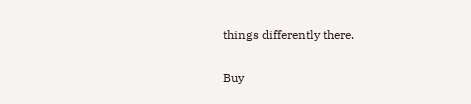things differently there.

Buy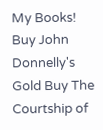My Books!
Buy John Donnelly's Gold Buy The Courtship of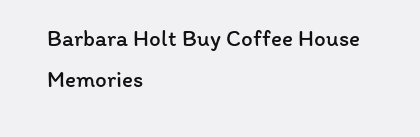Barbara Holt Buy Coffee House Memories